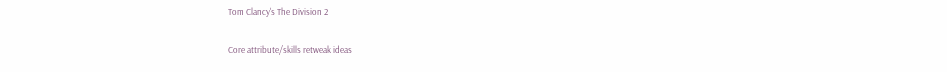Tom Clancy's The Division 2

Core attribute/skills retweak ideas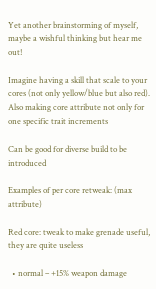Yet another brainstorming of myself, maybe a wishful thinking but hear me out!

Imagine having a skill that scale to your cores (not only yellow/blue but also red). Also making core attribute not only for one specific trait increments

Can be good for diverse build to be introduced

Examples of per core retweak: (max attribute)

Red core: tweak to make grenade useful, they are quite useless

  • normal – +15% weapon damage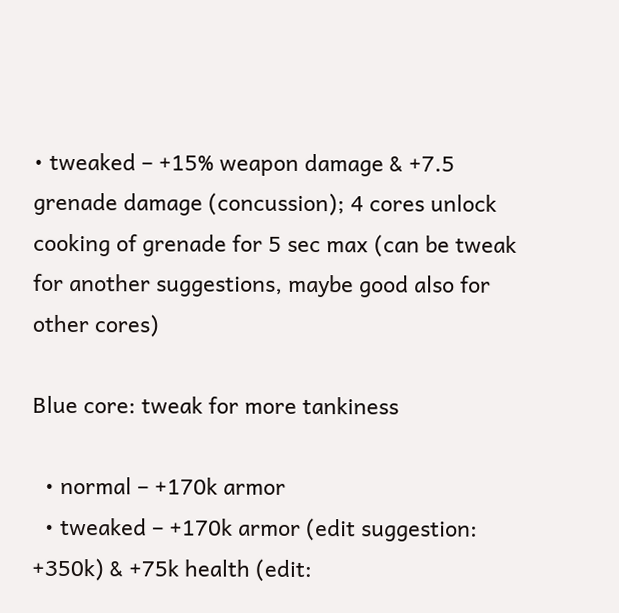• tweaked – +15% weapon damage & +7.5 grenade damage (concussion); 4 cores unlock cooking of grenade for 5 sec max (can be tweak for another suggestions, maybe good also for other cores)

Blue core: tweak for more tankiness

  • normal – +170k armor
  • tweaked – +170k armor (edit suggestion: +350k) & +75k health (edit: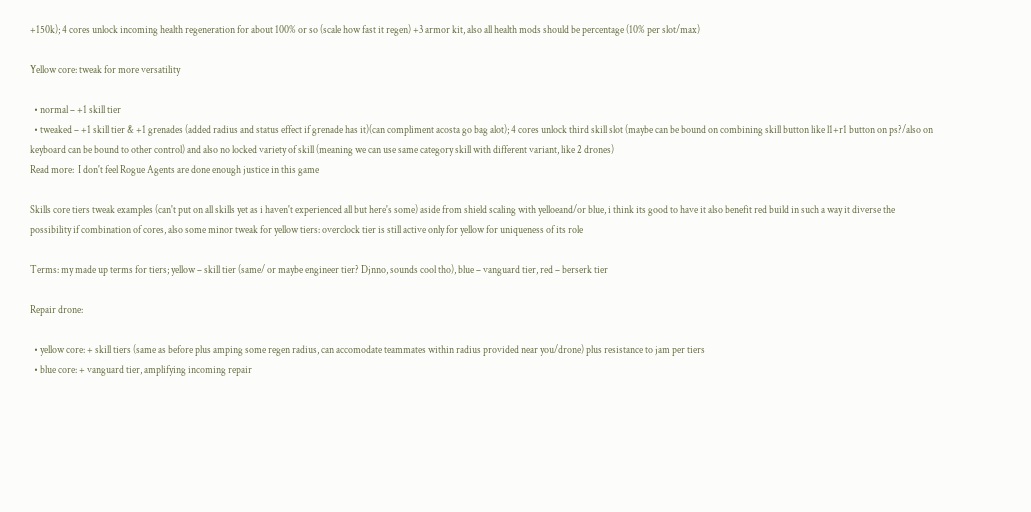+150k); 4 cores unlock incoming health regeneration for about 100% or so (scale how fast it regen) +3 armor kit, also all health mods should be percentage (10% per slot/max)

Yellow core: tweak for more versatility

  • normal – +1 skill tier
  • tweaked – +1 skill tier & +1 grenades (added radius and status effect if grenade has it)(can compliment acosta go bag alot); 4 cores unlock third skill slot (maybe can be bound on combining skill button like l1+r1 button on ps?/also on keyboard can be bound to other control) and also no locked variety of skill (meaning we can use same category skill with different variant, like 2 drones)
Read more:  I don't feel Rogue Agents are done enough justice in this game

Skills core tiers tweak examples (can't put on all skills yet as i haven't experienced all but here's some) aside from shield scaling with yelloeand/or blue, i think its good to have it also benefit red build in such a way it diverse the possibility if combination of cores, also some minor tweak for yellow tiers: overclock tier is still active only for yellow for uniqueness of its role

Terms: my made up terms for tiers; yellow – skill tier (same/ or maybe engineer tier? Djnno, sounds cool tho), blue – vanguard tier, red – berserk tier

Repair drone:

  • yellow core: + skill tiers (same as before plus amping some regen radius, can accomodate teammates within radius provided near you/drone) plus resistance to jam per tiers
  • blue core: + vanguard tier, amplifying incoming repair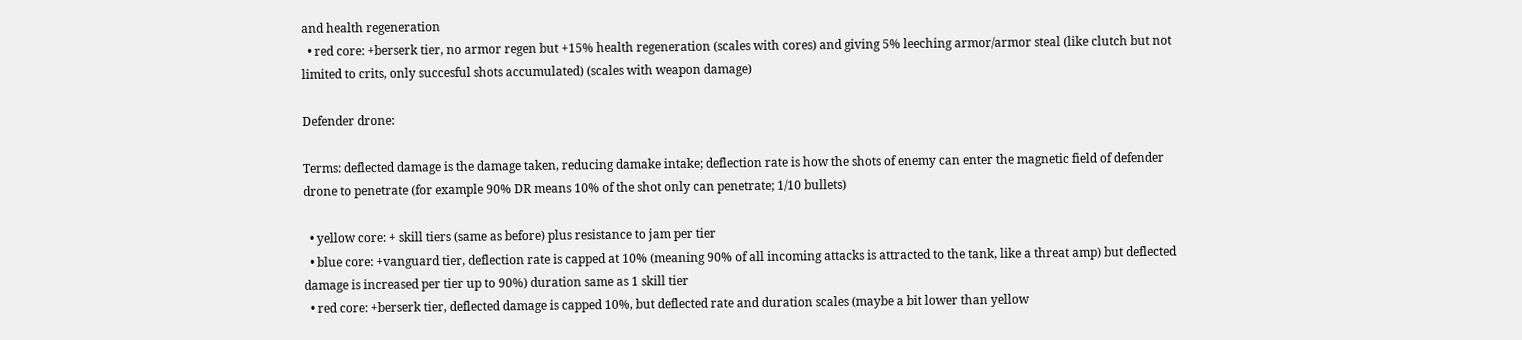and health regeneration
  • red core: +berserk tier, no armor regen but +15% health regeneration (scales with cores) and giving 5% leeching armor/armor steal (like clutch but not limited to crits, only succesful shots accumulated) (scales with weapon damage)

Defender drone:

Terms: deflected damage is the damage taken, reducing damake intake; deflection rate is how the shots of enemy can enter the magnetic field of defender drone to penetrate (for example 90% DR means 10% of the shot only can penetrate; 1/10 bullets)

  • yellow core: + skill tiers (same as before) plus resistance to jam per tier
  • blue core: +vanguard tier, deflection rate is capped at 10% (meaning 90% of all incoming attacks is attracted to the tank, like a threat amp) but deflected damage is increased per tier up to 90%) duration same as 1 skill tier
  • red core: +berserk tier, deflected damage is capped 10%, but deflected rate and duration scales (maybe a bit lower than yellow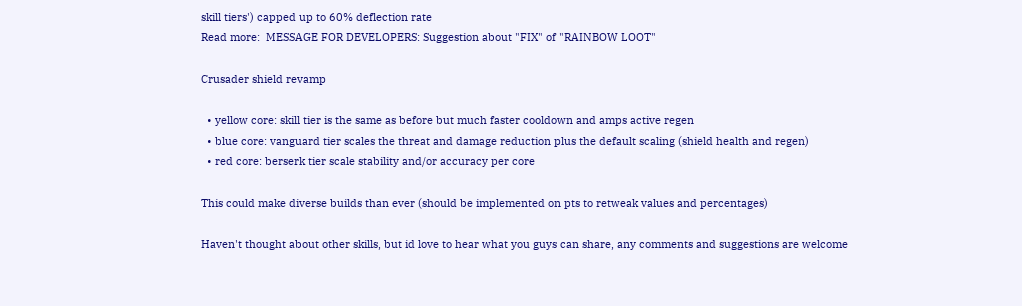skill tiers') capped up to 60% deflection rate
Read more:  MESSAGE FOR DEVELOPERS: Suggestion about "FIX" of "RAINBOW LOOT"

Crusader shield revamp

  • yellow core: skill tier is the same as before but much faster cooldown and amps active regen
  • blue core: vanguard tier scales the threat and damage reduction plus the default scaling (shield health and regen)
  • red core: berserk tier scale stability and/or accuracy per core

This could make diverse builds than ever (should be implemented on pts to retweak values and percentages)

Haven't thought about other skills, but id love to hear what you guys can share, any comments and suggestions are welcome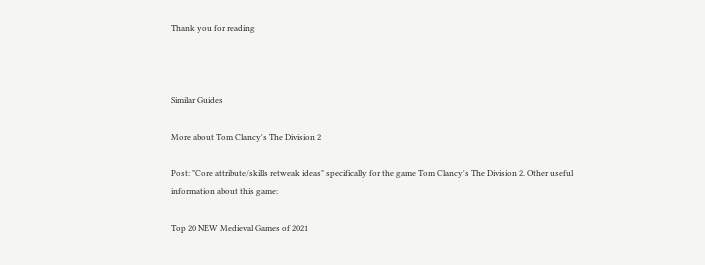Thank you for reading



Similar Guides

More about Tom Clancy's The Division 2

Post: "Core attribute/skills retweak ideas" specifically for the game Tom Clancy's The Division 2. Other useful information about this game:

Top 20 NEW Medieval Games of 2021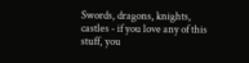Swords, dragons, knights, castles - if you love any of this stuff, you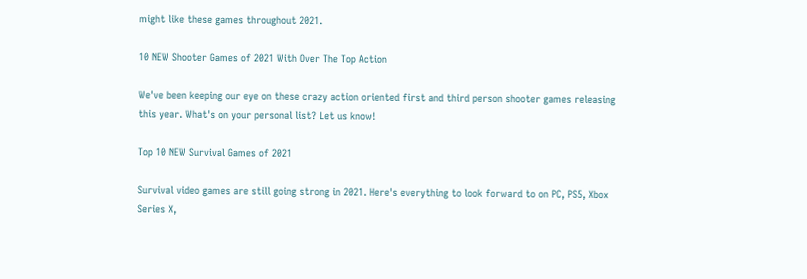might like these games throughout 2021.

10 NEW Shooter Games of 2021 With Over The Top Action

We've been keeping our eye on these crazy action oriented first and third person shooter games releasing this year. What's on your personal list? Let us know!

Top 10 NEW Survival Games of 2021

Survival video games are still going strong in 2021. Here's everything to look forward to on PC, PS5, Xbox Series X,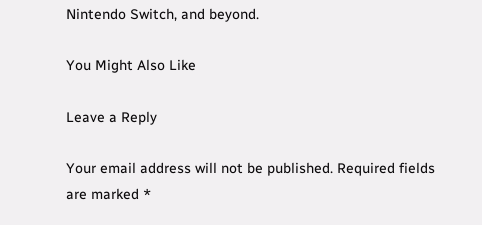Nintendo Switch, and beyond.

You Might Also Like

Leave a Reply

Your email address will not be published. Required fields are marked *